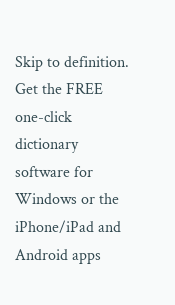Skip to definition.
Get the FREE one-click dictionary software for Windows or the iPhone/iPad and Android apps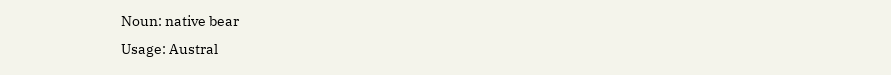Noun: native bear
Usage: Austral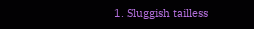1. Sluggish tailless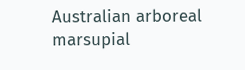Australian arboreal marsupial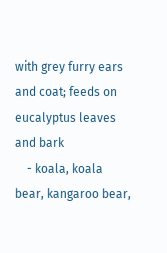with grey furry ears and coat; feeds on eucalyptus leaves and bark
    - koala, koala bear, kangaroo bear,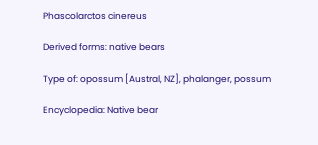Phascolarctos cinereus

Derived forms: native bears

Type of: opossum [Austral, NZ], phalanger, possum

Encyclopedia: Native bear